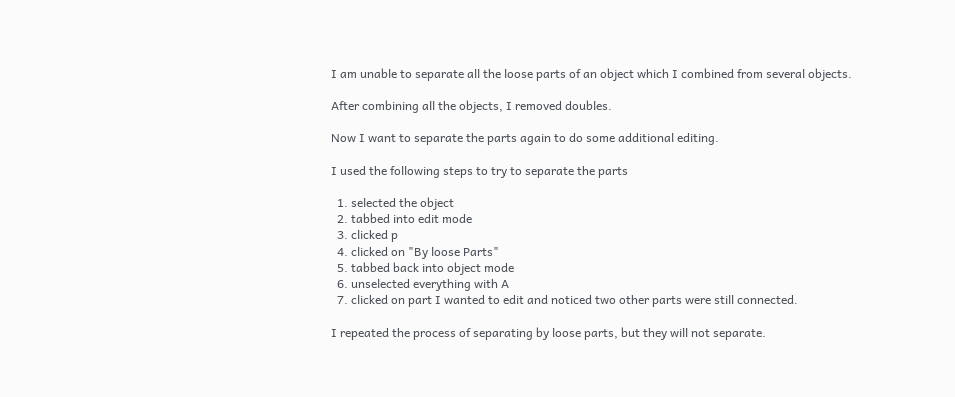I am unable to separate all the loose parts of an object which I combined from several objects.

After combining all the objects, I removed doubles.

Now I want to separate the parts again to do some additional editing.

I used the following steps to try to separate the parts

  1. selected the object
  2. tabbed into edit mode
  3. clicked p
  4. clicked on "By loose Parts"
  5. tabbed back into object mode
  6. unselected everything with A
  7. clicked on part I wanted to edit and noticed two other parts were still connected.

I repeated the process of separating by loose parts, but they will not separate.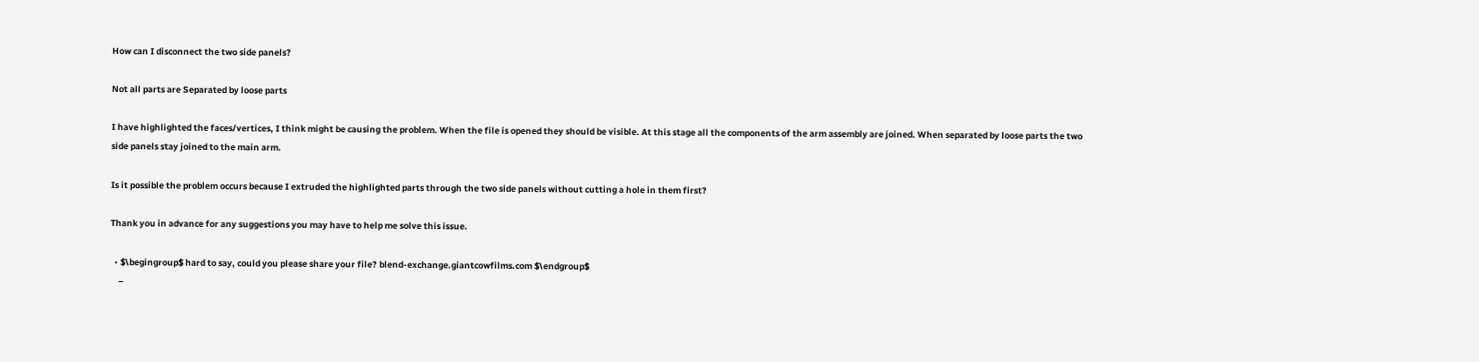How can I disconnect the two side panels?

Not all parts are Separated by loose parts

I have highlighted the faces/vertices, I think might be causing the problem. When the file is opened they should be visible. At this stage all the components of the arm assembly are joined. When separated by loose parts the two side panels stay joined to the main arm.

Is it possible the problem occurs because I extruded the highlighted parts through the two side panels without cutting a hole in them first?

Thank you in advance for any suggestions you may have to help me solve this issue.

  • $\begingroup$ hard to say, could you please share your file? blend-exchange.giantcowfilms.com $\endgroup$
    –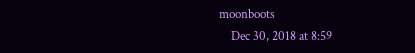moonboots
    Dec 30, 2018 at 8:59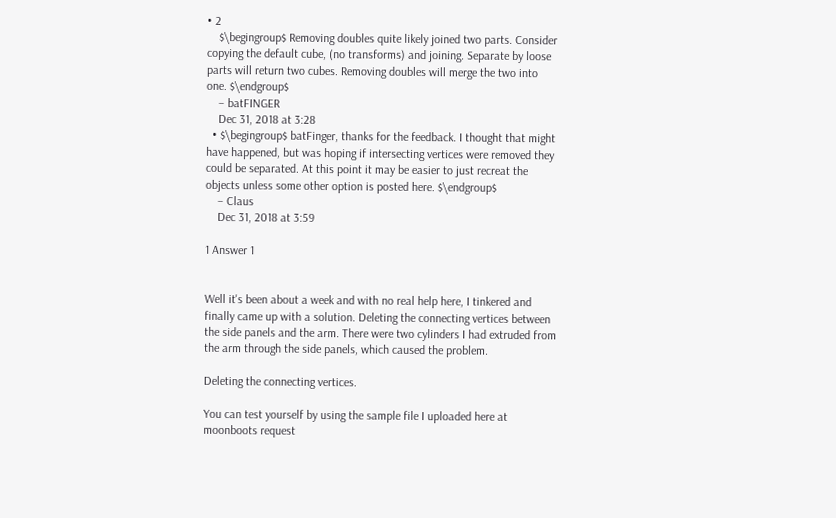• 2
    $\begingroup$ Removing doubles quite likely joined two parts. Consider copying the default cube, (no transforms) and joining. Separate by loose parts will return two cubes. Removing doubles will merge the two into one. $\endgroup$
    – batFINGER
    Dec 31, 2018 at 3:28
  • $\begingroup$ batFinger, thanks for the feedback. I thought that might have happened, but was hoping if intersecting vertices were removed they could be separated. At this point it may be easier to just recreat the objects unless some other option is posted here. $\endgroup$
    – Claus
    Dec 31, 2018 at 3:59

1 Answer 1


Well it's been about a week and with no real help here, I tinkered and finally came up with a solution. Deleting the connecting vertices between the side panels and the arm. There were two cylinders I had extruded from the arm through the side panels, which caused the problem.

Deleting the connecting vertices.

You can test yourself by using the sample file I uploaded here at moonboots request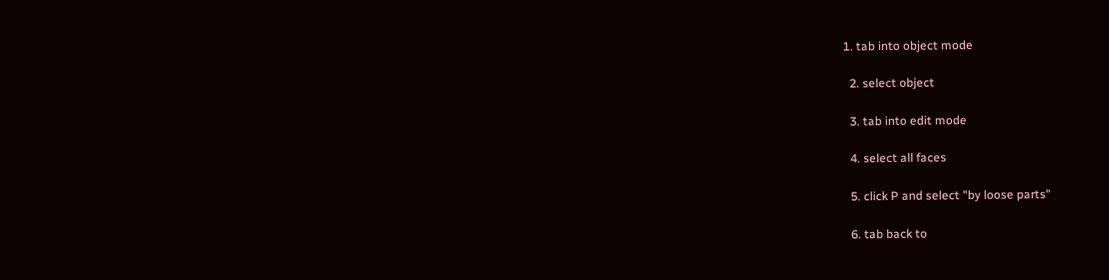1. tab into object mode

  2. select object

  3. tab into edit mode

  4. select all faces

  5. click P and select "by loose parts"

  6. tab back to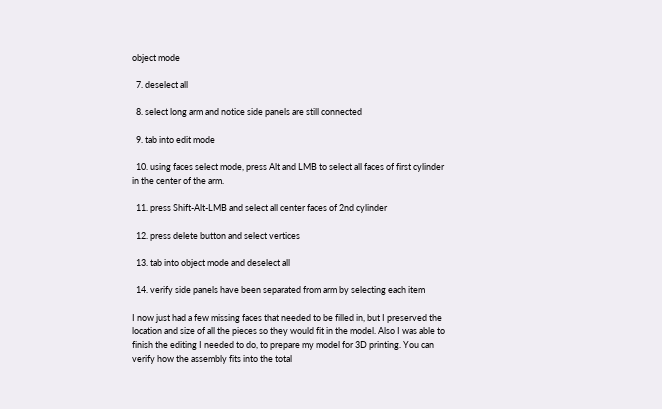object mode

  7. deselect all

  8. select long arm and notice side panels are still connected

  9. tab into edit mode

  10. using faces select mode, press Alt and LMB to select all faces of first cylinder in the center of the arm.

  11. press Shift-Alt-LMB and select all center faces of 2nd cylinder

  12. press delete button and select vertices

  13. tab into object mode and deselect all

  14. verify side panels have been separated from arm by selecting each item

I now just had a few missing faces that needed to be filled in, but I preserved the location and size of all the pieces so they would fit in the model. Also I was able to finish the editing I needed to do, to prepare my model for 3D printing. You can verify how the assembly fits into the total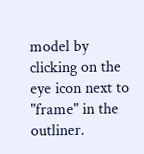model by clicking on the eye icon next to "frame" in the outliner.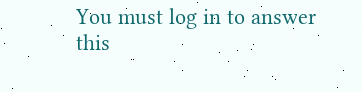You must log in to answer this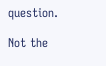question.

Not the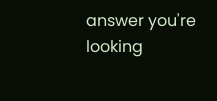answer you're looking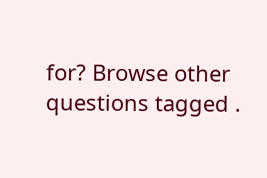for? Browse other questions tagged .